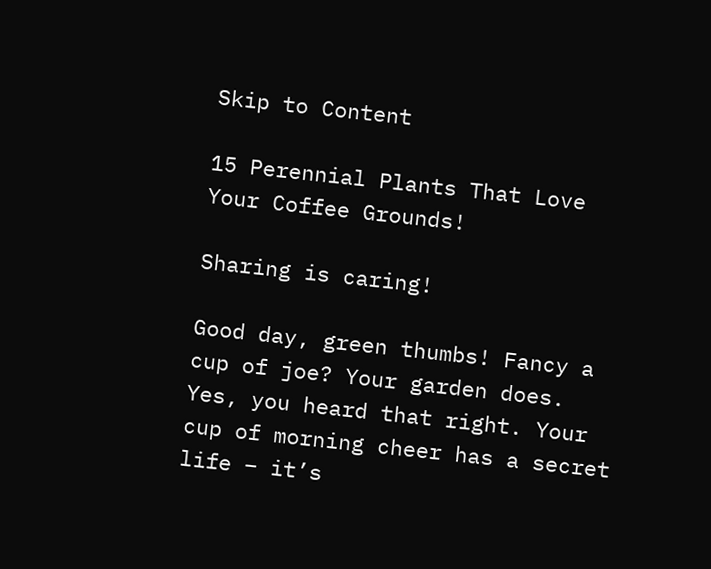Skip to Content

15 Perennial Plants That Love Your Coffee Grounds!

Sharing is caring!

Good day, green thumbs! Fancy a cup of joe? Your garden does. Yes, you heard that right. Your cup of morning cheer has a secret life – it’s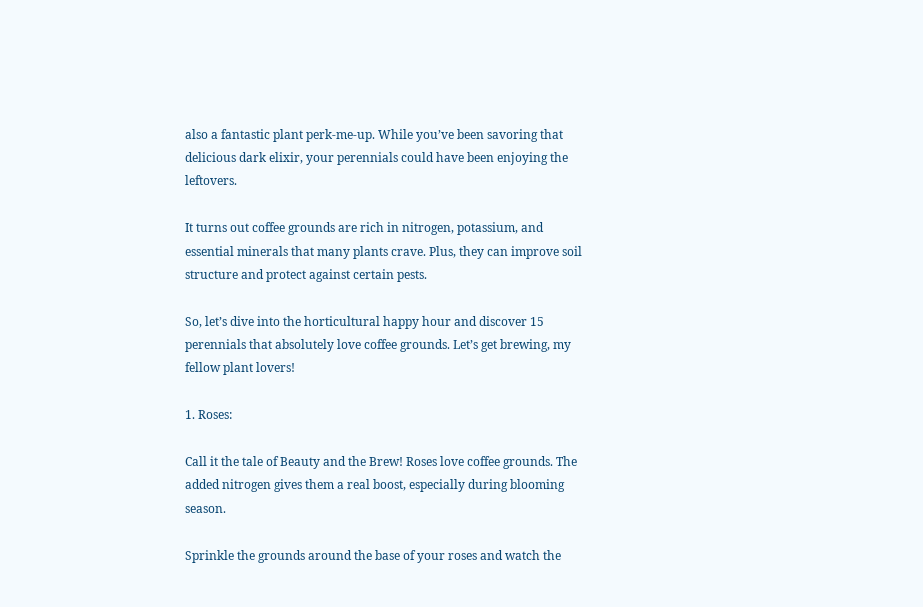also a fantastic plant perk-me-up. While you’ve been savoring that delicious dark elixir, your perennials could have been enjoying the leftovers.

It turns out coffee grounds are rich in nitrogen, potassium, and essential minerals that many plants crave. Plus, they can improve soil structure and protect against certain pests.

So, let’s dive into the horticultural happy hour and discover 15 perennials that absolutely love coffee grounds. Let’s get brewing, my fellow plant lovers!

1. Roses:

Call it the tale of Beauty and the Brew! Roses love coffee grounds. The added nitrogen gives them a real boost, especially during blooming season.

Sprinkle the grounds around the base of your roses and watch the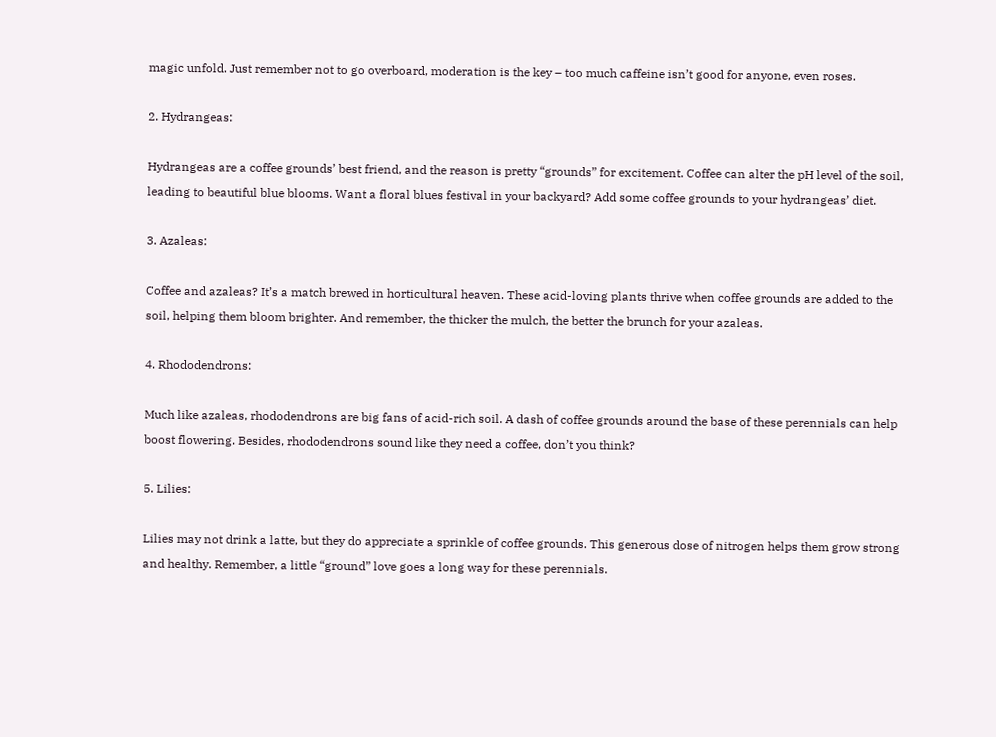magic unfold. Just remember not to go overboard, moderation is the key – too much caffeine isn’t good for anyone, even roses.

2. Hydrangeas:

Hydrangeas are a coffee grounds’ best friend, and the reason is pretty “grounds” for excitement. Coffee can alter the pH level of the soil, leading to beautiful blue blooms. Want a floral blues festival in your backyard? Add some coffee grounds to your hydrangeas’ diet.

3. Azaleas:

Coffee and azaleas? It’s a match brewed in horticultural heaven. These acid-loving plants thrive when coffee grounds are added to the soil, helping them bloom brighter. And remember, the thicker the mulch, the better the brunch for your azaleas.

4. Rhododendrons:

Much like azaleas, rhododendrons are big fans of acid-rich soil. A dash of coffee grounds around the base of these perennials can help boost flowering. Besides, rhododendrons sound like they need a coffee, don’t you think?

5. Lilies:

Lilies may not drink a latte, but they do appreciate a sprinkle of coffee grounds. This generous dose of nitrogen helps them grow strong and healthy. Remember, a little “ground” love goes a long way for these perennials.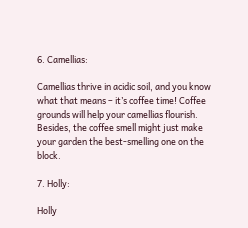6. Camellias:

Camellias thrive in acidic soil, and you know what that means – it’s coffee time! Coffee grounds will help your camellias flourish. Besides, the coffee smell might just make your garden the best-smelling one on the block.

7. Holly:

Holly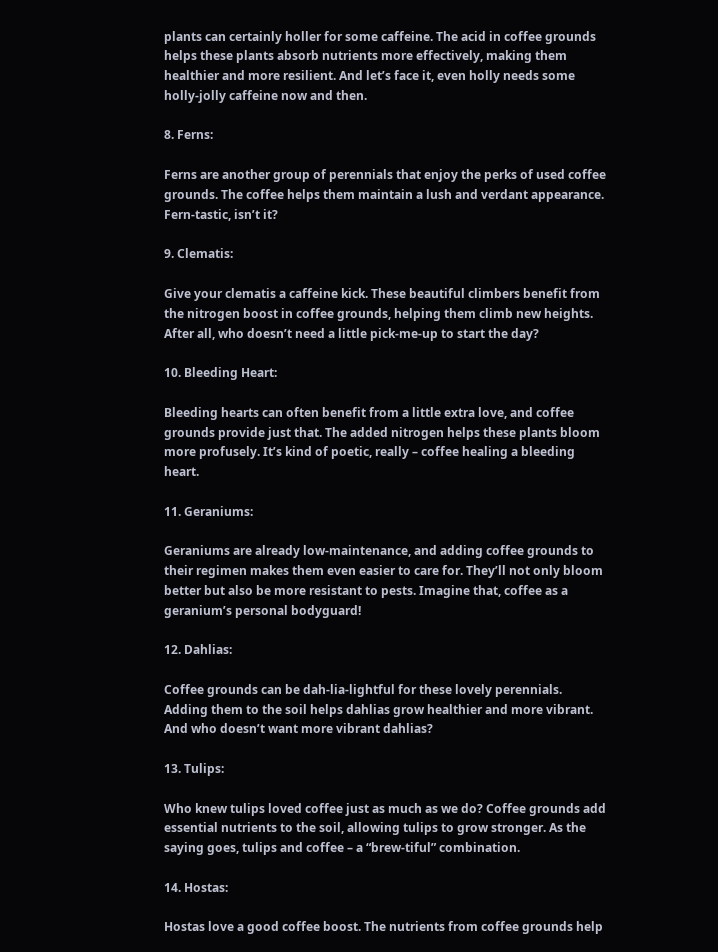plants can certainly holler for some caffeine. The acid in coffee grounds helps these plants absorb nutrients more effectively, making them healthier and more resilient. And let’s face it, even holly needs some holly-jolly caffeine now and then.

8. Ferns:

Ferns are another group of perennials that enjoy the perks of used coffee grounds. The coffee helps them maintain a lush and verdant appearance. Fern-tastic, isn’t it?

9. Clematis:

Give your clematis a caffeine kick. These beautiful climbers benefit from the nitrogen boost in coffee grounds, helping them climb new heights. After all, who doesn’t need a little pick-me-up to start the day?

10. Bleeding Heart:

Bleeding hearts can often benefit from a little extra love, and coffee grounds provide just that. The added nitrogen helps these plants bloom more profusely. It’s kind of poetic, really – coffee healing a bleeding heart.

11. Geraniums:

Geraniums are already low-maintenance, and adding coffee grounds to their regimen makes them even easier to care for. They’ll not only bloom better but also be more resistant to pests. Imagine that, coffee as a geranium’s personal bodyguard!

12. Dahlias:

Coffee grounds can be dah-lia-lightful for these lovely perennials. Adding them to the soil helps dahlias grow healthier and more vibrant. And who doesn’t want more vibrant dahlias?

13. Tulips:

Who knew tulips loved coffee just as much as we do? Coffee grounds add essential nutrients to the soil, allowing tulips to grow stronger. As the saying goes, tulips and coffee – a “brew-tiful” combination.

14. Hostas:

Hostas love a good coffee boost. The nutrients from coffee grounds help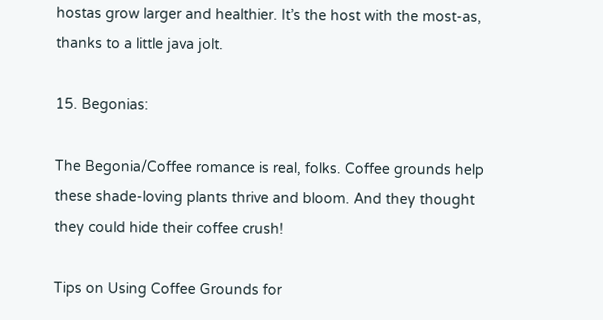hostas grow larger and healthier. It’s the host with the most-as, thanks to a little java jolt.

15. Begonias:

The Begonia/Coffee romance is real, folks. Coffee grounds help these shade-loving plants thrive and bloom. And they thought they could hide their coffee crush!

Tips on Using Coffee Grounds for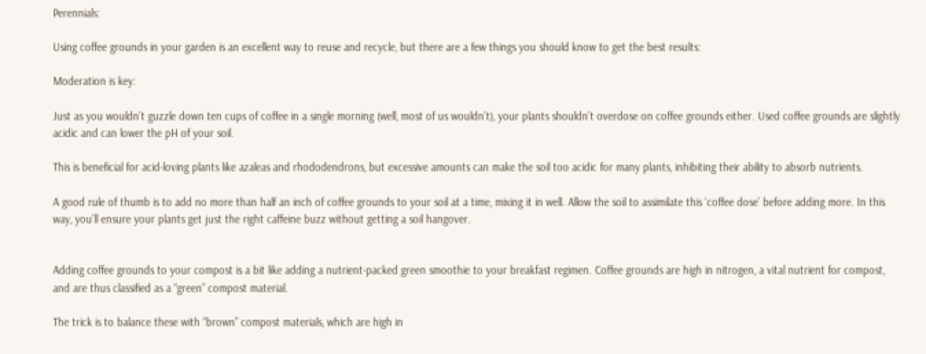Perennials:

Using coffee grounds in your garden is an excellent way to reuse and recycle, but there are a few things you should know to get the best results:

Moderation is key:

Just as you wouldn’t guzzle down ten cups of coffee in a single morning (well, most of us wouldn’t), your plants shouldn’t overdose on coffee grounds either. Used coffee grounds are slightly acidic and can lower the pH of your soil.

This is beneficial for acid-loving plants like azaleas and rhododendrons, but excessive amounts can make the soil too acidic for many plants, inhibiting their ability to absorb nutrients.

A good rule of thumb is to add no more than half an inch of coffee grounds to your soil at a time, mixing it in well. Allow the soil to assimilate this ‘coffee dose’ before adding more. In this way, you’ll ensure your plants get just the right caffeine buzz without getting a soil hangover.


Adding coffee grounds to your compost is a bit like adding a nutrient-packed green smoothie to your breakfast regimen. Coffee grounds are high in nitrogen, a vital nutrient for compost, and are thus classified as a “green” compost material.

The trick is to balance these with “brown” compost materials, which are high in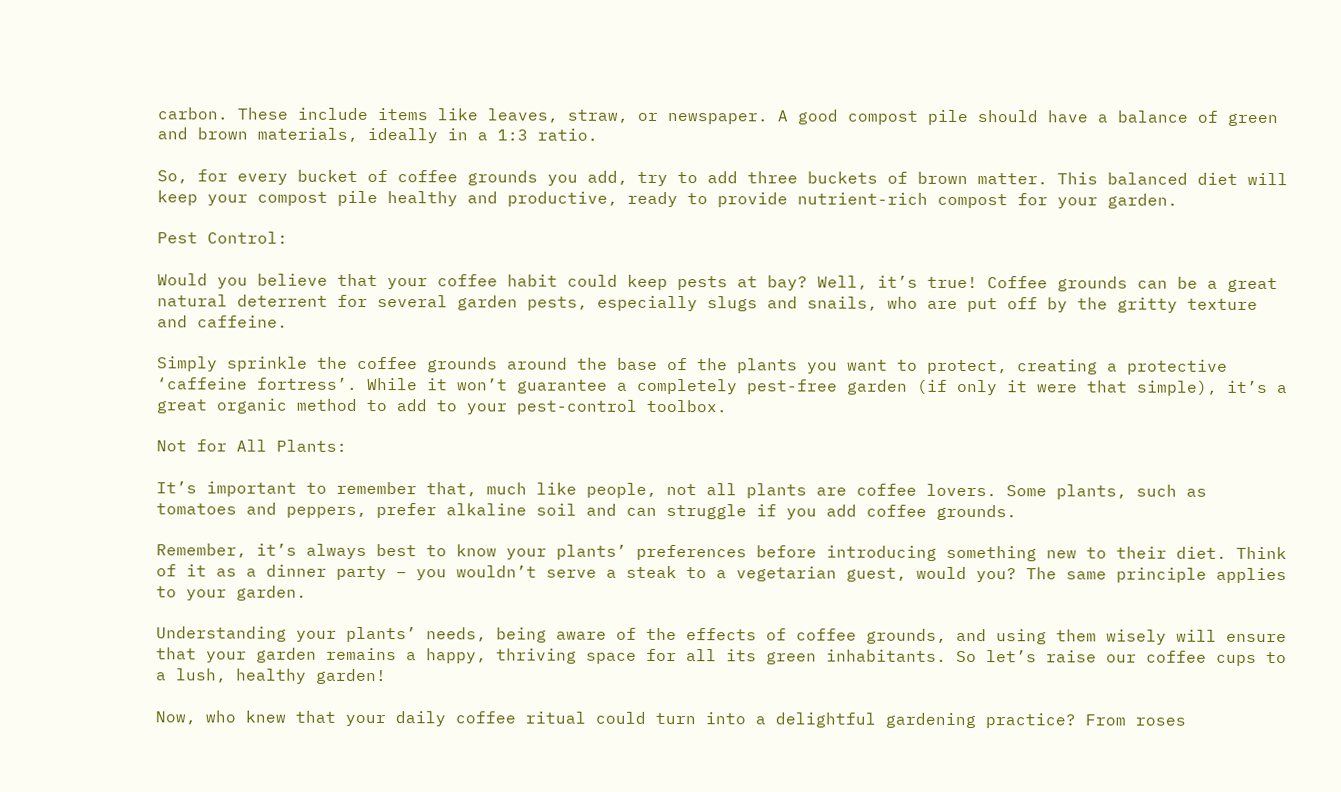carbon. These include items like leaves, straw, or newspaper. A good compost pile should have a balance of green and brown materials, ideally in a 1:3 ratio.

So, for every bucket of coffee grounds you add, try to add three buckets of brown matter. This balanced diet will keep your compost pile healthy and productive, ready to provide nutrient-rich compost for your garden.

Pest Control:

Would you believe that your coffee habit could keep pests at bay? Well, it’s true! Coffee grounds can be a great natural deterrent for several garden pests, especially slugs and snails, who are put off by the gritty texture and caffeine.

Simply sprinkle the coffee grounds around the base of the plants you want to protect, creating a protective ‘caffeine fortress’. While it won’t guarantee a completely pest-free garden (if only it were that simple), it’s a great organic method to add to your pest-control toolbox.

Not for All Plants:

It’s important to remember that, much like people, not all plants are coffee lovers. Some plants, such as tomatoes and peppers, prefer alkaline soil and can struggle if you add coffee grounds.

Remember, it’s always best to know your plants’ preferences before introducing something new to their diet. Think of it as a dinner party – you wouldn’t serve a steak to a vegetarian guest, would you? The same principle applies to your garden.

Understanding your plants’ needs, being aware of the effects of coffee grounds, and using them wisely will ensure that your garden remains a happy, thriving space for all its green inhabitants. So let’s raise our coffee cups to a lush, healthy garden!

Now, who knew that your daily coffee ritual could turn into a delightful gardening practice? From roses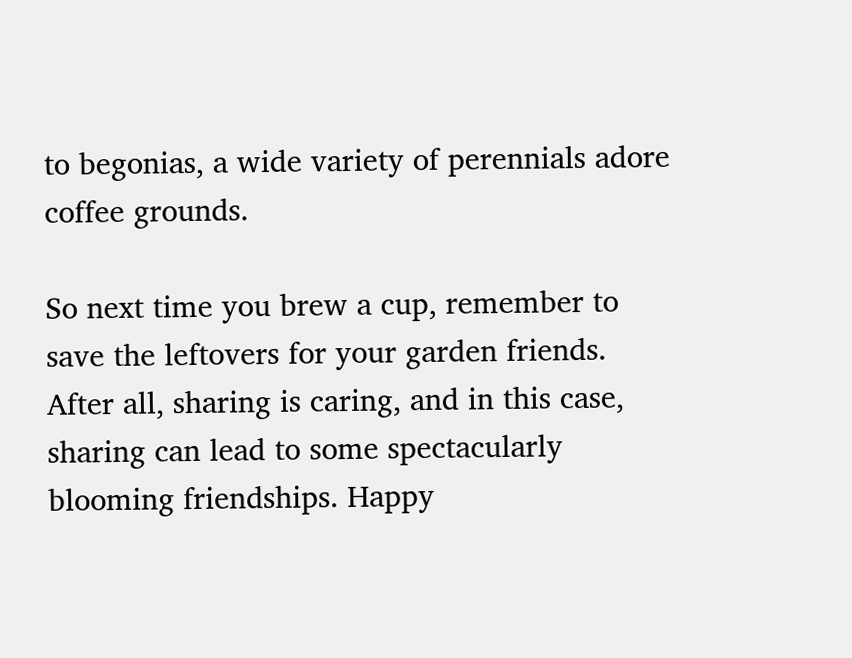to begonias, a wide variety of perennials adore coffee grounds.

So next time you brew a cup, remember to save the leftovers for your garden friends. After all, sharing is caring, and in this case, sharing can lead to some spectacularly blooming friendships. Happy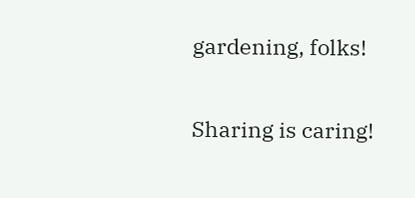gardening, folks!

Sharing is caring!